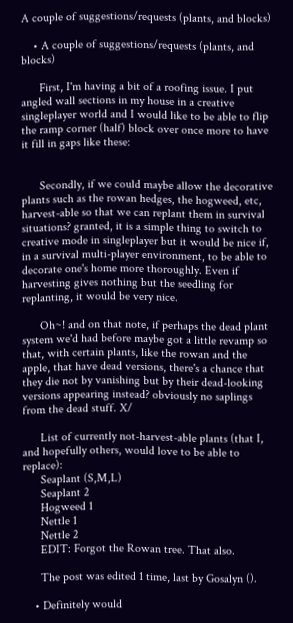A couple of suggestions/requests (plants, and blocks)

    • A couple of suggestions/requests (plants, and blocks)

      First, I'm having a bit of a roofing issue. I put angled wall sections in my house in a creative singleplayer world and I would like to be able to flip the ramp corner (half) block over once more to have it fill in gaps like these:


      Secondly, if we could maybe allow the decorative plants such as the rowan hedges, the hogweed, etc, harvest-able so that we can replant them in survival situations? granted, it is a simple thing to switch to creative mode in singleplayer but it would be nice if, in a survival multi-player environment, to be able to decorate one's home more thoroughly. Even if harvesting gives nothing but the seedling for replanting, it would be very nice.

      Oh~! and on that note, if perhaps the dead plant system we'd had before maybe got a little revamp so that, with certain plants, like the rowan and the apple, that have dead versions, there's a chance that they die not by vanishing but by their dead-looking versions appearing instead? obviously no saplings from the dead stuff. X/

      List of currently not-harvest-able plants (that I, and hopefully others, would love to be able to replace):
      Seaplant (S,M,L)
      Seaplant 2
      Hogweed 1
      Nettle 1
      Nettle 2
      EDIT: Forgot the Rowan tree. That also.

      The post was edited 1 time, last by Gosalyn ().

    • Definitely would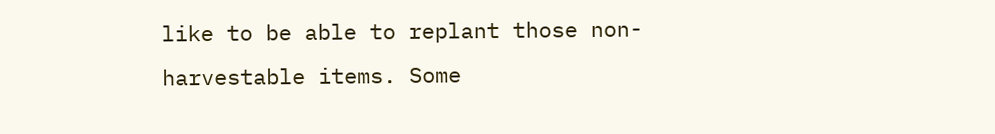like to be able to replant those non-harvestable items. Some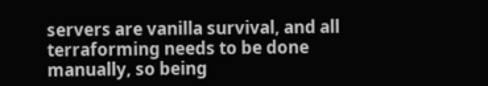servers are vanilla survival, and all terraforming needs to be done manually, so being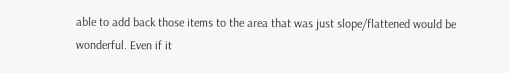able to add back those items to the area that was just slope/flattened would be wonderful. Even if it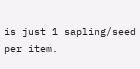is just 1 sapling/seed per item.